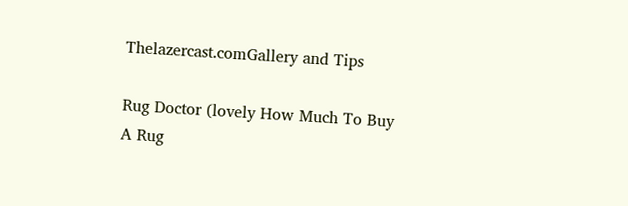Thelazercast.comGallery and Tips

Rug Doctor (lovely How Much To Buy A Rug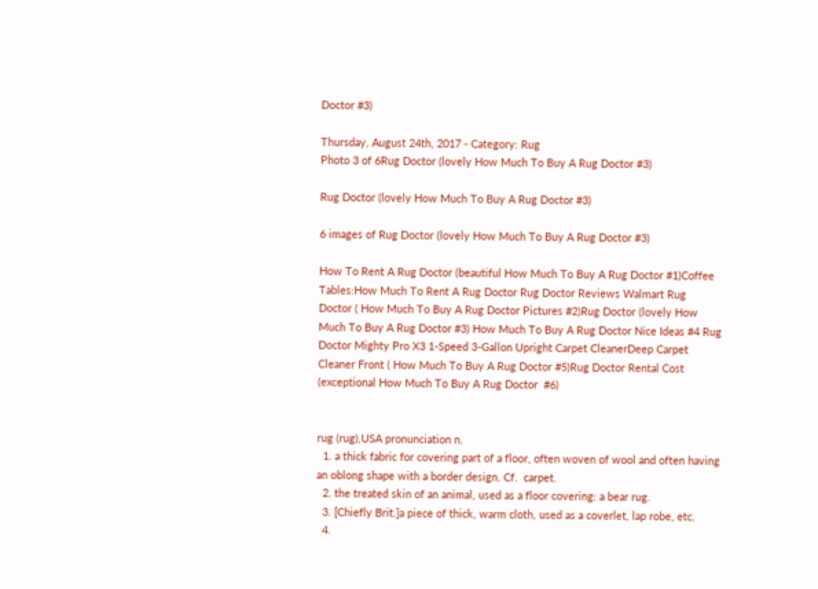Doctor #3)

Thursday, August 24th, 2017 - Category: Rug
Photo 3 of 6Rug Doctor (lovely How Much To Buy A Rug Doctor #3)

Rug Doctor (lovely How Much To Buy A Rug Doctor #3)

6 images of Rug Doctor (lovely How Much To Buy A Rug Doctor #3)

How To Rent A Rug Doctor (beautiful How Much To Buy A Rug Doctor #1)Coffee Tables:How Much To Rent A Rug Doctor Rug Doctor Reviews Walmart Rug  Doctor ( How Much To Buy A Rug Doctor Pictures #2)Rug Doctor (lovely How Much To Buy A Rug Doctor #3) How Much To Buy A Rug Doctor Nice Ideas #4 Rug Doctor Mighty Pro X3 1-Speed 3-Gallon Upright Carpet CleanerDeep Carpet Cleaner Front ( How Much To Buy A Rug Doctor #5)Rug Doctor Rental Cost (exceptional How Much To Buy A Rug Doctor  #6)


rug (rug),USA pronunciation n.
  1. a thick fabric for covering part of a floor, often woven of wool and often having an oblong shape with a border design. Cf.  carpet.
  2. the treated skin of an animal, used as a floor covering: a bear rug.
  3. [Chiefly Brit.]a piece of thick, warm cloth, used as a coverlet, lap robe, etc.
  4.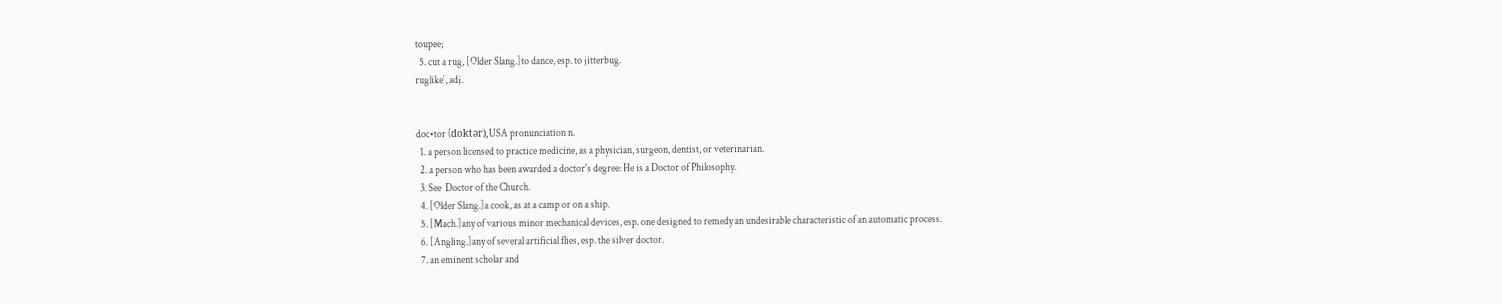toupee;
  5. cut a rug, [Older Slang.]to dance, esp. to jitterbug.
ruglike′, adj.


doc•tor (doktər),USA pronunciation n.
  1. a person licensed to practice medicine, as a physician, surgeon, dentist, or veterinarian.
  2. a person who has been awarded a doctor's degree: He is a Doctor of Philosophy.
  3. See  Doctor of the Church.
  4. [Older Slang.]a cook, as at a camp or on a ship.
  5. [Mach.]any of various minor mechanical devices, esp. one designed to remedy an undesirable characteristic of an automatic process.
  6. [Angling.]any of several artificial flies, esp. the silver doctor.
  7. an eminent scholar and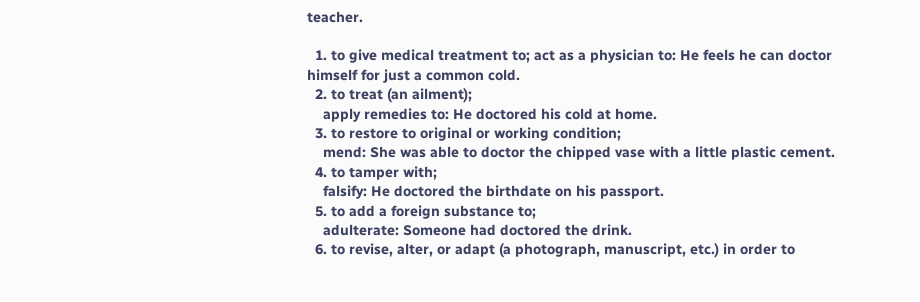teacher.

  1. to give medical treatment to; act as a physician to: He feels he can doctor himself for just a common cold.
  2. to treat (an ailment);
    apply remedies to: He doctored his cold at home.
  3. to restore to original or working condition;
    mend: She was able to doctor the chipped vase with a little plastic cement.
  4. to tamper with;
    falsify: He doctored the birthdate on his passport.
  5. to add a foreign substance to;
    adulterate: Someone had doctored the drink.
  6. to revise, alter, or adapt (a photograph, manuscript, etc.) in order to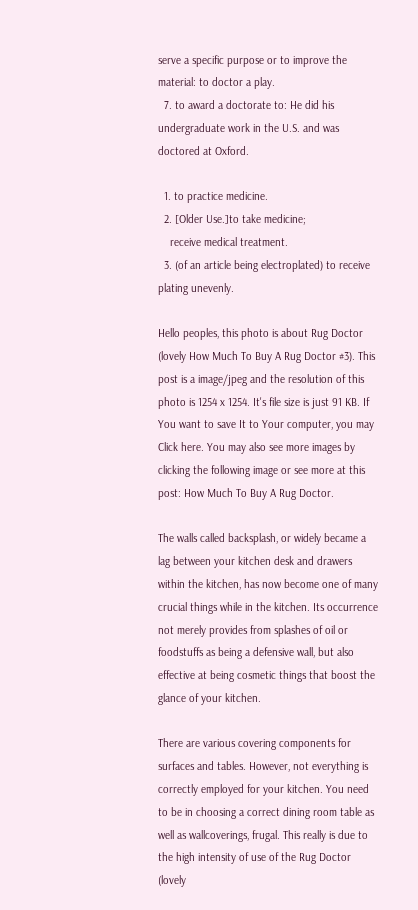serve a specific purpose or to improve the material: to doctor a play.
  7. to award a doctorate to: He did his undergraduate work in the U.S. and was doctored at Oxford.

  1. to practice medicine.
  2. [Older Use.]to take medicine;
    receive medical treatment.
  3. (of an article being electroplated) to receive plating unevenly.

Hello peoples, this photo is about Rug Doctor (lovely How Much To Buy A Rug Doctor #3). This post is a image/jpeg and the resolution of this photo is 1254 x 1254. It's file size is just 91 KB. If You want to save It to Your computer, you may Click here. You may also see more images by clicking the following image or see more at this post: How Much To Buy A Rug Doctor.

The walls called backsplash, or widely became a lag between your kitchen desk and drawers within the kitchen, has now become one of many crucial things while in the kitchen. Its occurrence not merely provides from splashes of oil or foodstuffs as being a defensive wall, but also effective at being cosmetic things that boost the glance of your kitchen.

There are various covering components for surfaces and tables. However, not everything is correctly employed for your kitchen. You need to be in choosing a correct dining room table as well as wallcoverings, frugal. This really is due to the high intensity of use of the Rug Doctor (lovely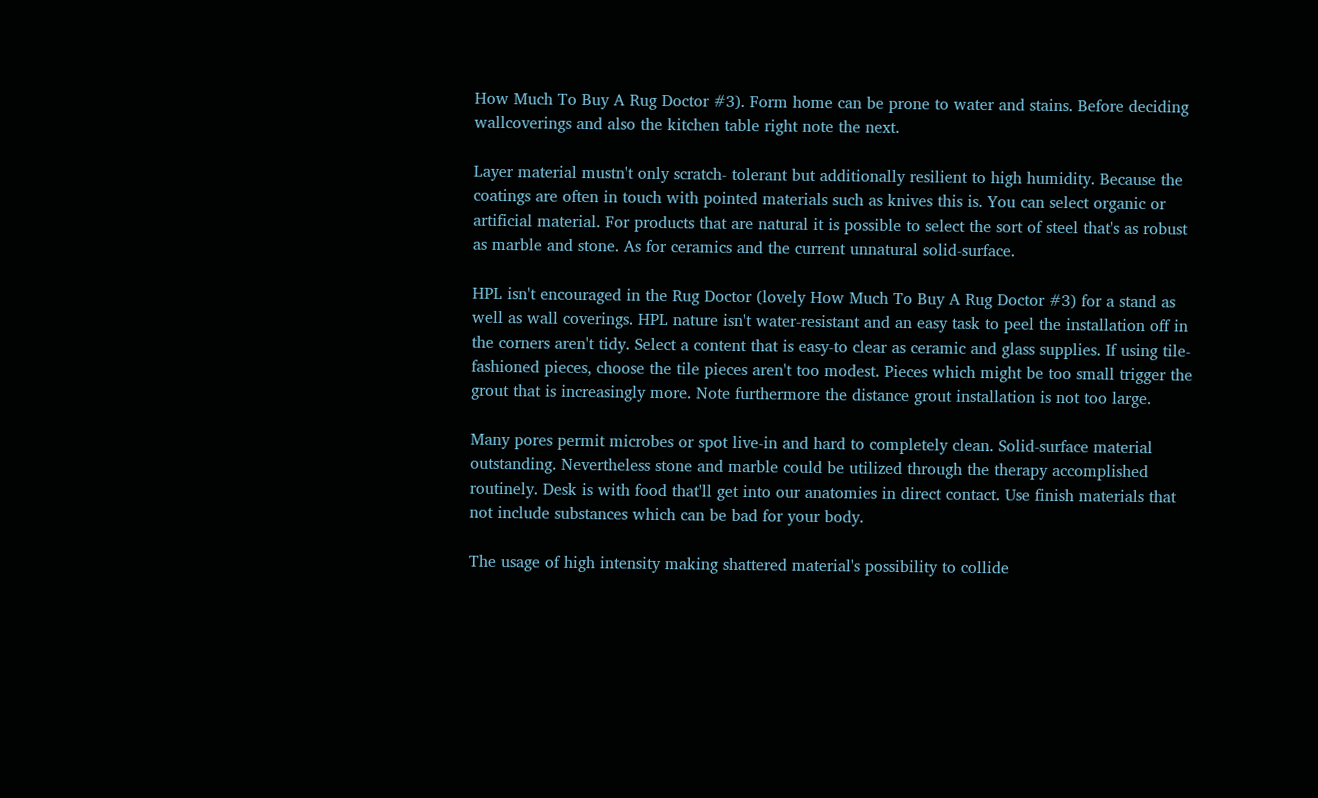How Much To Buy A Rug Doctor #3). Form home can be prone to water and stains. Before deciding wallcoverings and also the kitchen table right note the next.

Layer material mustn't only scratch- tolerant but additionally resilient to high humidity. Because the coatings are often in touch with pointed materials such as knives this is. You can select organic or artificial material. For products that are natural it is possible to select the sort of steel that's as robust as marble and stone. As for ceramics and the current unnatural solid-surface.

HPL isn't encouraged in the Rug Doctor (lovely How Much To Buy A Rug Doctor #3) for a stand as well as wall coverings. HPL nature isn't water-resistant and an easy task to peel the installation off in the corners aren't tidy. Select a content that is easy-to clear as ceramic and glass supplies. If using tile- fashioned pieces, choose the tile pieces aren't too modest. Pieces which might be too small trigger the grout that is increasingly more. Note furthermore the distance grout installation is not too large.

Many pores permit microbes or spot live-in and hard to completely clean. Solid-surface material outstanding. Nevertheless stone and marble could be utilized through the therapy accomplished routinely. Desk is with food that'll get into our anatomies in direct contact. Use finish materials that not include substances which can be bad for your body.

The usage of high intensity making shattered material's possibility to collide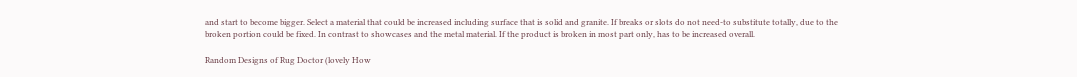and start to become bigger. Select a material that could be increased including surface that is solid and granite. If breaks or slots do not need-to substitute totally, due to the broken portion could be fixed. In contrast to showcases and the metal material. If the product is broken in most part only, has to be increased overall.

Random Designs of Rug Doctor (lovely How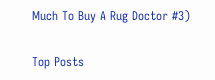Much To Buy A Rug Doctor #3)

Top Posts